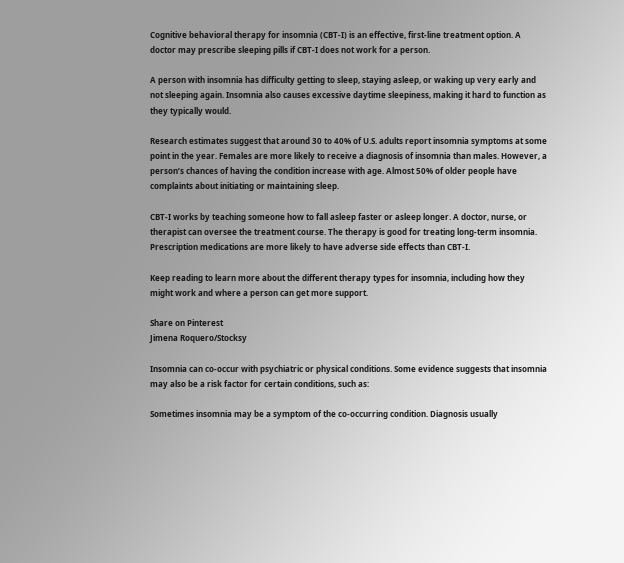Cognitive behavioral therapy for insomnia (CBT-I) is an effective, first-line treatment option. A doctor may prescribe sleeping pills if CBT-I does not work for a person.

A person with insomnia has difficulty getting to sleep, staying asleep, or waking up very early and not sleeping again. Insomnia also causes excessive daytime sleepiness, making it hard to function as they typically would.

Research estimates suggest that around 30 to 40% of U.S. adults report insomnia symptoms at some point in the year. Females are more likely to receive a diagnosis of insomnia than males. However, a person’s chances of having the condition increase with age. Almost 50% of older people have complaints about initiating or maintaining sleep.

CBT-I works by teaching someone how to fall asleep faster or asleep longer. A doctor, nurse, or therapist can oversee the treatment course. The therapy is good for treating long-term insomnia. Prescription medications are more likely to have adverse side effects than CBT-I.

Keep reading to learn more about the different therapy types for insomnia, including how they might work and where a person can get more support.

Share on Pinterest
Jimena Roquero/Stocksy

Insomnia can co-occur with psychiatric or physical conditions. Some evidence suggests that insomnia may also be a risk factor for certain conditions, such as:

Sometimes insomnia may be a symptom of the co-occurring condition. Diagnosis usually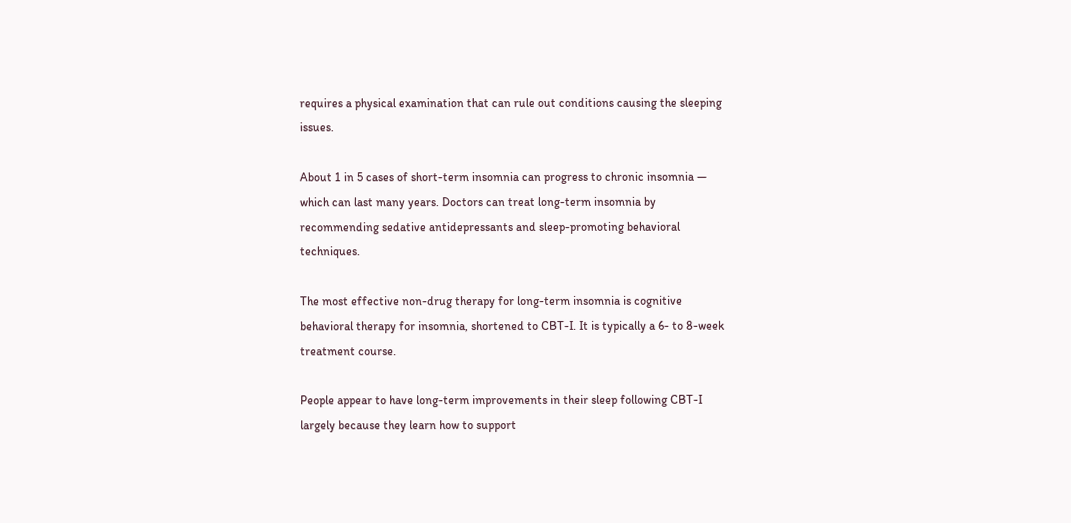requires a physical examination that can rule out conditions causing the sleeping issues.

About 1 in 5 cases of short-term insomnia can progress to chronic insomnia — which can last many years. Doctors can treat long-term insomnia by recommending sedative antidepressants and sleep-promoting behavioral techniques.

The most effective non-drug therapy for long-term insomnia is cognitive behavioral therapy for insomnia, shortened to CBT-I. It is typically a 6- to 8-week treatment course.

People appear to have long-term improvements in their sleep following CBT-I largely because they learn how to support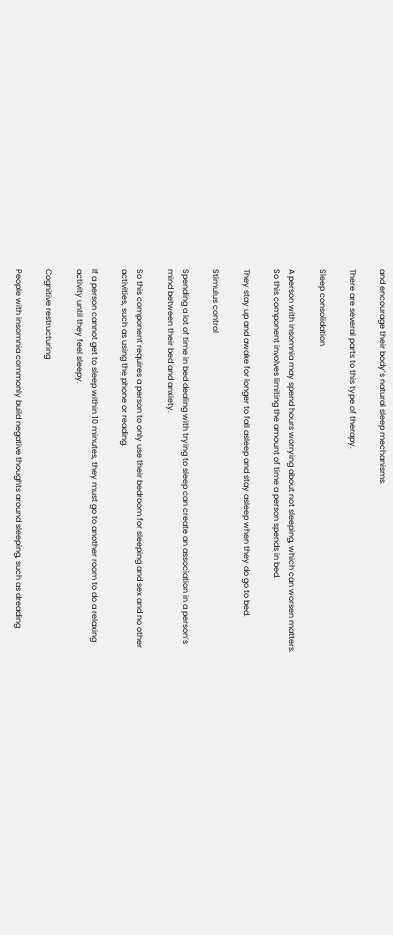and encourage their body’s natural sleep mechanisms.

There are several parts to this type of therapy.

Sleep consolidation

A person with insomnia may spend hours worrying about not sleeping, which can worsen matters. So this component involves limiting the amount of time a person spends in bed.

They stay up and awake for longer to fall asleep and stay asleep when they do go to bed.

Stimulus control

Spending a lot of time in bed dealing with trying to sleep can create an association in a person’s mind between their bed and anxiety.

So this component requires a person to only use their bedroom for sleeping and sex and no other activities, such as using the phone or reading.

If a person cannot get to sleep within 10 minutes, they must go to another room to do a relaxing activity until they feel sleepy.

Cognitive restructuring

People with insomnia commonly build negative thoughts around sleeping, such as dreading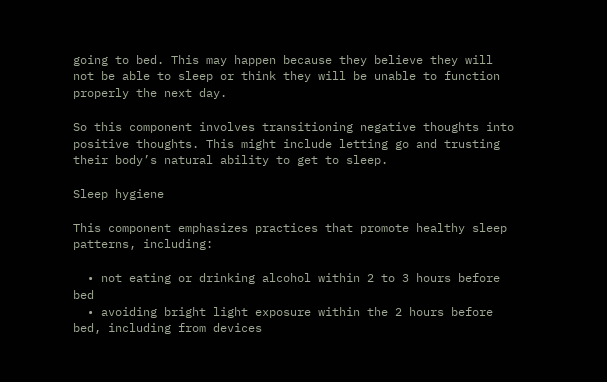going to bed. This may happen because they believe they will not be able to sleep or think they will be unable to function properly the next day.

So this component involves transitioning negative thoughts into positive thoughts. This might include letting go and trusting their body’s natural ability to get to sleep.

Sleep hygiene

This component emphasizes practices that promote healthy sleep patterns, including:

  • not eating or drinking alcohol within 2 to 3 hours before bed
  • avoiding bright light exposure within the 2 hours before bed, including from devices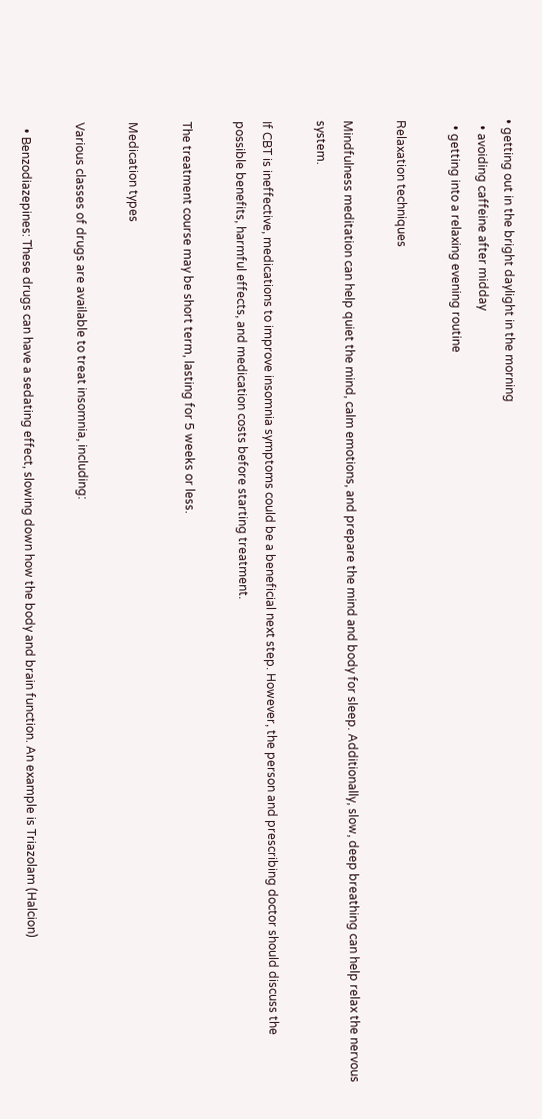• getting out in the bright daylight in the morning
  • avoiding caffeine after midday
  • getting into a relaxing evening routine

Relaxation techniques

Mindfulness meditation can help quiet the mind, calm emotions, and prepare the mind and body for sleep. Additionally, slow, deep breathing can help relax the nervous system.

If CBT is ineffective, medications to improve insomnia symptoms could be a beneficial next step. However, the person and prescribing doctor should discuss the possible benefits, harmful effects, and medication costs before starting treatment.

The treatment course may be short term, lasting for 5 weeks or less.

Medication types

Various classes of drugs are available to treat insomnia, including:

  • Benzodiazepines: These drugs can have a sedating effect, slowing down how the body and brain function. An example is Triazolam (Halcion)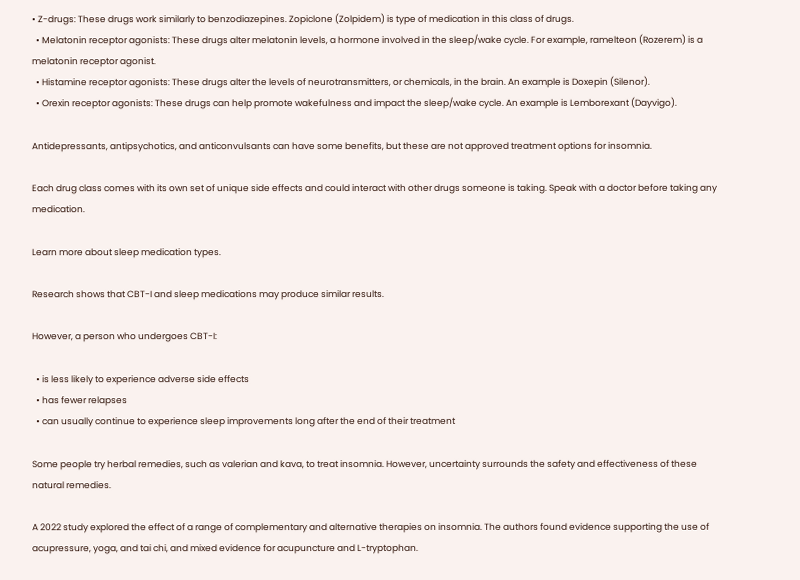• Z-drugs: These drugs work similarly to benzodiazepines. Zopiclone (Zolpidem) is type of medication in this class of drugs.
  • Melatonin receptor agonists: These drugs alter melatonin levels, a hormone involved in the sleep/wake cycle. For example, ramelteon (Rozerem) is a melatonin receptor agonist.
  • Histamine receptor agonists: These drugs alter the levels of neurotransmitters, or chemicals, in the brain. An example is Doxepin (Silenor).
  • Orexin receptor agonists: These drugs can help promote wakefulness and impact the sleep/wake cycle. An example is Lemborexant (Dayvigo).

Antidepressants, antipsychotics, and anticonvulsants can have some benefits, but these are not approved treatment options for insomnia.

Each drug class comes with its own set of unique side effects and could interact with other drugs someone is taking. Speak with a doctor before taking any medication.

Learn more about sleep medication types.

Research shows that CBT-I and sleep medications may produce similar results.

However, a person who undergoes CBT-I:

  • is less likely to experience adverse side effects
  • has fewer relapses
  • can usually continue to experience sleep improvements long after the end of their treatment

Some people try herbal remedies, such as valerian and kava, to treat insomnia. However, uncertainty surrounds the safety and effectiveness of these natural remedies.

A 2022 study explored the effect of a range of complementary and alternative therapies on insomnia. The authors found evidence supporting the use of acupressure, yoga, and tai chi, and mixed evidence for acupuncture and L-tryptophan.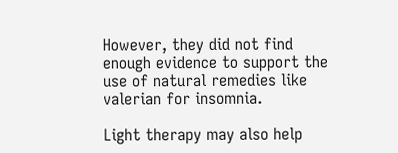However, they did not find enough evidence to support the use of natural remedies like valerian for insomnia.

Light therapy may also help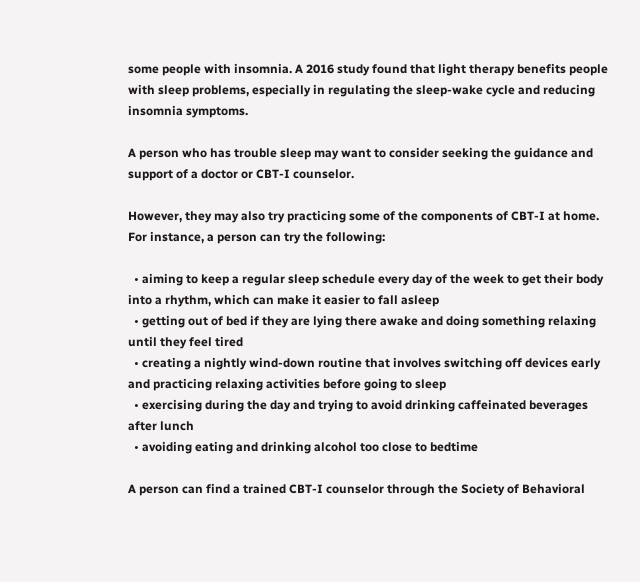some people with insomnia. A 2016 study found that light therapy benefits people with sleep problems, especially in regulating the sleep-wake cycle and reducing insomnia symptoms.

A person who has trouble sleep may want to consider seeking the guidance and support of a doctor or CBT-I counselor.

However, they may also try practicing some of the components of CBT-I at home. For instance, a person can try the following:

  • aiming to keep a regular sleep schedule every day of the week to get their body into a rhythm, which can make it easier to fall asleep
  • getting out of bed if they are lying there awake and doing something relaxing until they feel tired
  • creating a nightly wind-down routine that involves switching off devices early and practicing relaxing activities before going to sleep
  • exercising during the day and trying to avoid drinking caffeinated beverages after lunch
  • avoiding eating and drinking alcohol too close to bedtime

A person can find a trained CBT-I counselor through the Society of Behavioral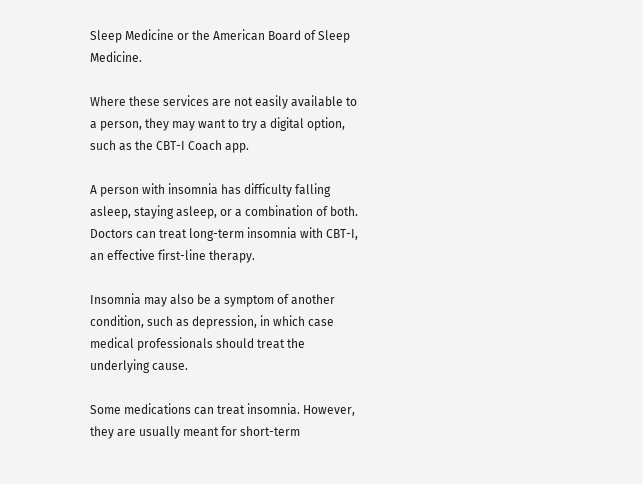Sleep Medicine or the American Board of Sleep Medicine.

Where these services are not easily available to a person, they may want to try a digital option, such as the CBT-I Coach app.

A person with insomnia has difficulty falling asleep, staying asleep, or a combination of both. Doctors can treat long-term insomnia with CBT-I, an effective first-line therapy.

Insomnia may also be a symptom of another condition, such as depression, in which case medical professionals should treat the underlying cause.

Some medications can treat insomnia. However, they are usually meant for short-term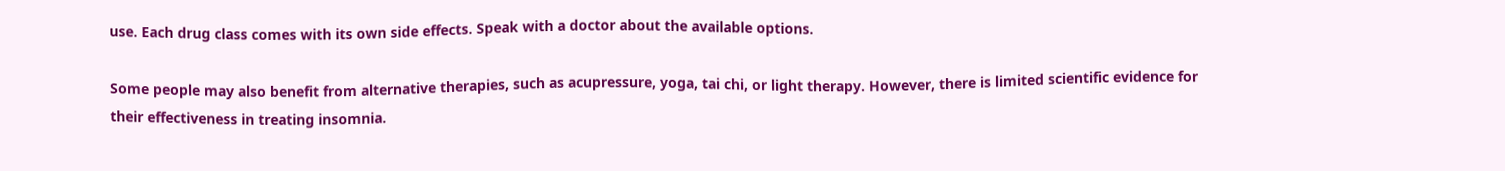use. Each drug class comes with its own side effects. Speak with a doctor about the available options.

Some people may also benefit from alternative therapies, such as acupressure, yoga, tai chi, or light therapy. However, there is limited scientific evidence for their effectiveness in treating insomnia.